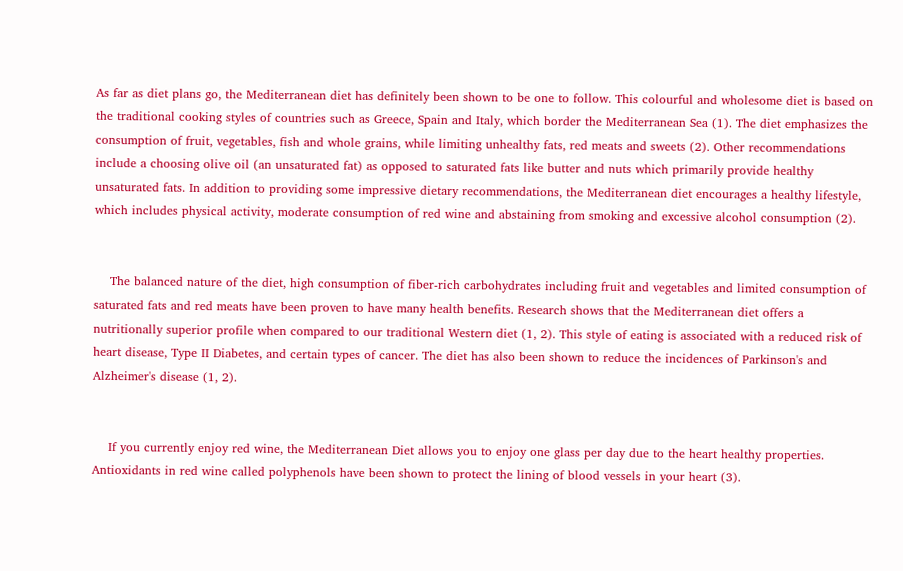As far as diet plans go, the Mediterranean diet has definitely been shown to be one to follow. This colourful and wholesome diet is based on the traditional cooking styles of countries such as Greece, Spain and Italy, which border the Mediterranean Sea (1). The diet emphasizes the consumption of fruit, vegetables, fish and whole grains, while limiting unhealthy fats, red meats and sweets (2). Other recommendations include a choosing olive oil (an unsaturated fat) as opposed to saturated fats like butter and nuts which primarily provide healthy unsaturated fats. In addition to providing some impressive dietary recommendations, the Mediterranean diet encourages a healthy lifestyle, which includes physical activity, moderate consumption of red wine and abstaining from smoking and excessive alcohol consumption (2).


    The balanced nature of the diet, high consumption of fiber-rich carbohydrates including fruit and vegetables and limited consumption of saturated fats and red meats have been proven to have many health benefits. Research shows that the Mediterranean diet offers a nutritionally superior profile when compared to our traditional Western diet (1, 2). This style of eating is associated with a reduced risk of heart disease, Type II Diabetes, and certain types of cancer. The diet has also been shown to reduce the incidences of Parkinson's and Alzheimer's disease (1, 2).


    If you currently enjoy red wine, the Mediterranean Diet allows you to enjoy one glass per day due to the heart healthy properties. Antioxidants in red wine called polyphenols have been shown to protect the lining of blood vessels in your heart (3).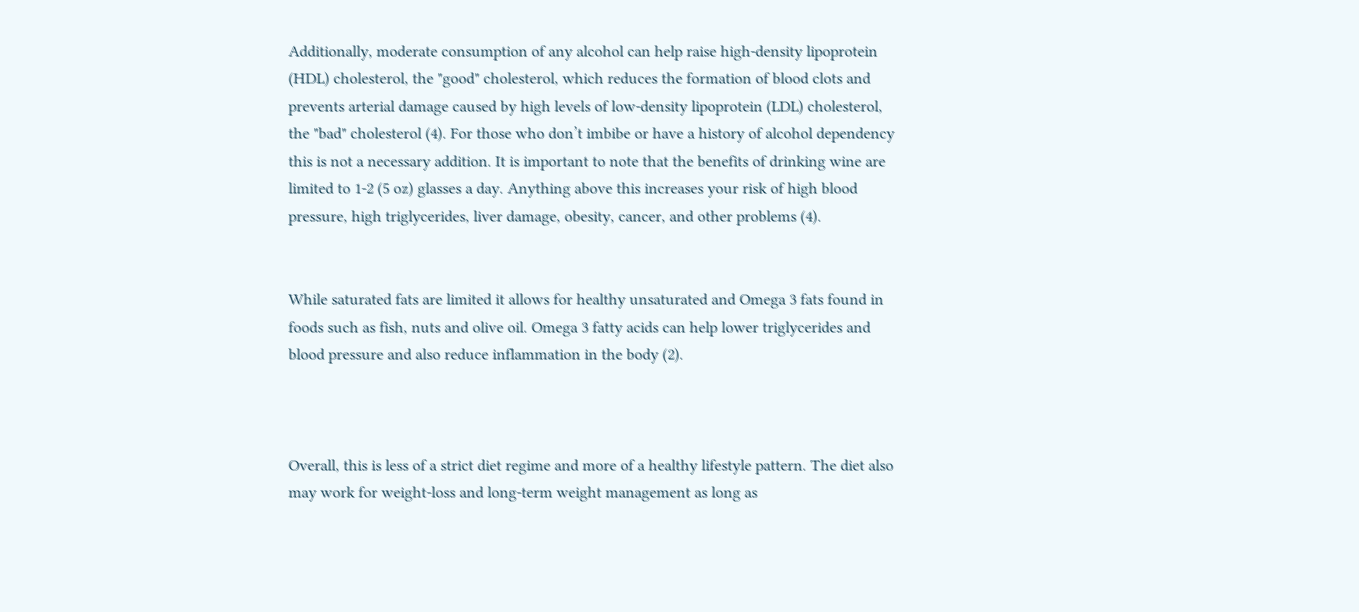Additionally, moderate consumption of any alcohol can help raise high-density lipoprotein (HDL) cholesterol, the "good" cholesterol, which reduces the formation of blood clots and prevents arterial damage caused by high levels of low-density lipoprotein (LDL) cholesterol, the "bad" cholesterol (4). For those who don’t imbibe or have a history of alcohol dependency this is not a necessary addition. It is important to note that the benefits of drinking wine are limited to 1-2 (5 oz) glasses a day. Anything above this increases your risk of high blood pressure, high triglycerides, liver damage, obesity, cancer, and other problems (4).


While saturated fats are limited it allows for healthy unsaturated and Omega 3 fats found in foods such as fish, nuts and olive oil. Omega 3 fatty acids can help lower triglycerides and blood pressure and also reduce inflammation in the body (2).



Overall, this is less of a strict diet regime and more of a healthy lifestyle pattern. The diet also may work for weight-loss and long-term weight management as long as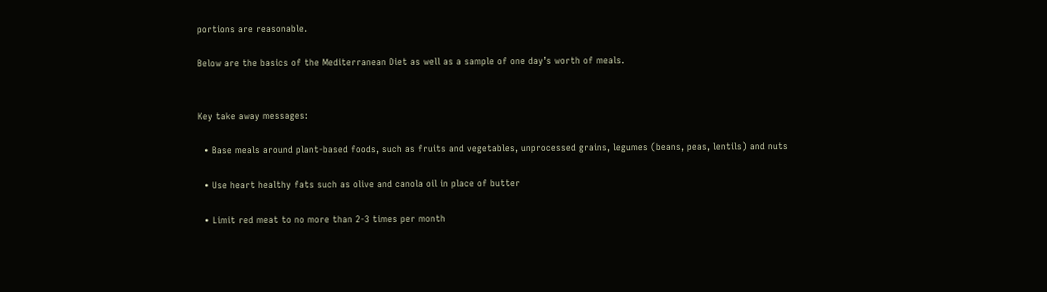portions are reasonable.

Below are the basics of the Mediterranean Diet as well as a sample of one day’s worth of meals.


Key take away messages:

  • Base meals around plant-based foods, such as fruits and vegetables, unprocessed grains, legumes (beans, peas, lentils) and nuts

  • Use heart healthy fats such as olive and canola oil in place of butter

  • Limit red meat to no more than 2-3 times per month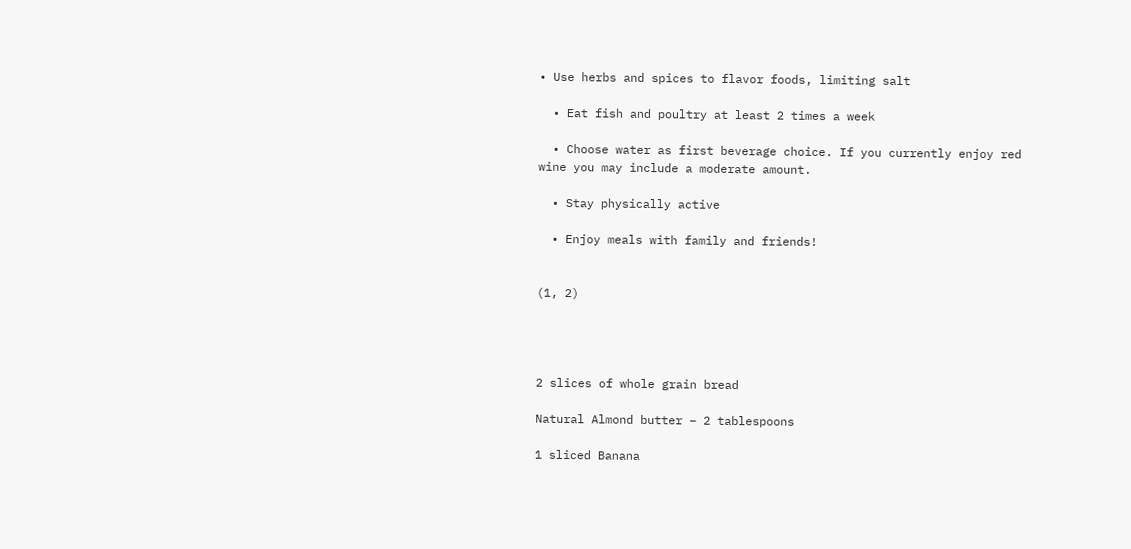• Use herbs and spices to flavor foods, limiting salt

  • Eat fish and poultry at least 2 times a week

  • Choose water as first beverage choice. If you currently enjoy red wine you may include a moderate amount.

  • Stay physically active

  • Enjoy meals with family and friends!


(1, 2)




2 slices of whole grain bread

Natural Almond butter – 2 tablespoons

1 sliced Banana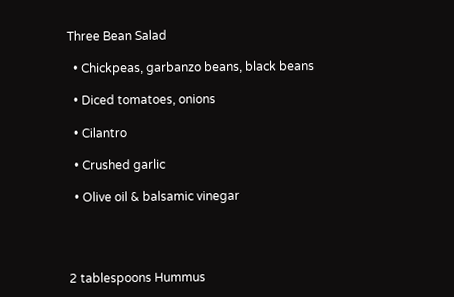Three Bean Salad

  • Chickpeas, garbanzo beans, black beans

  • Diced tomatoes, onions

  • Cilantro

  • Crushed garlic

  • Olive oil & balsamic vinegar




2 tablespoons Hummus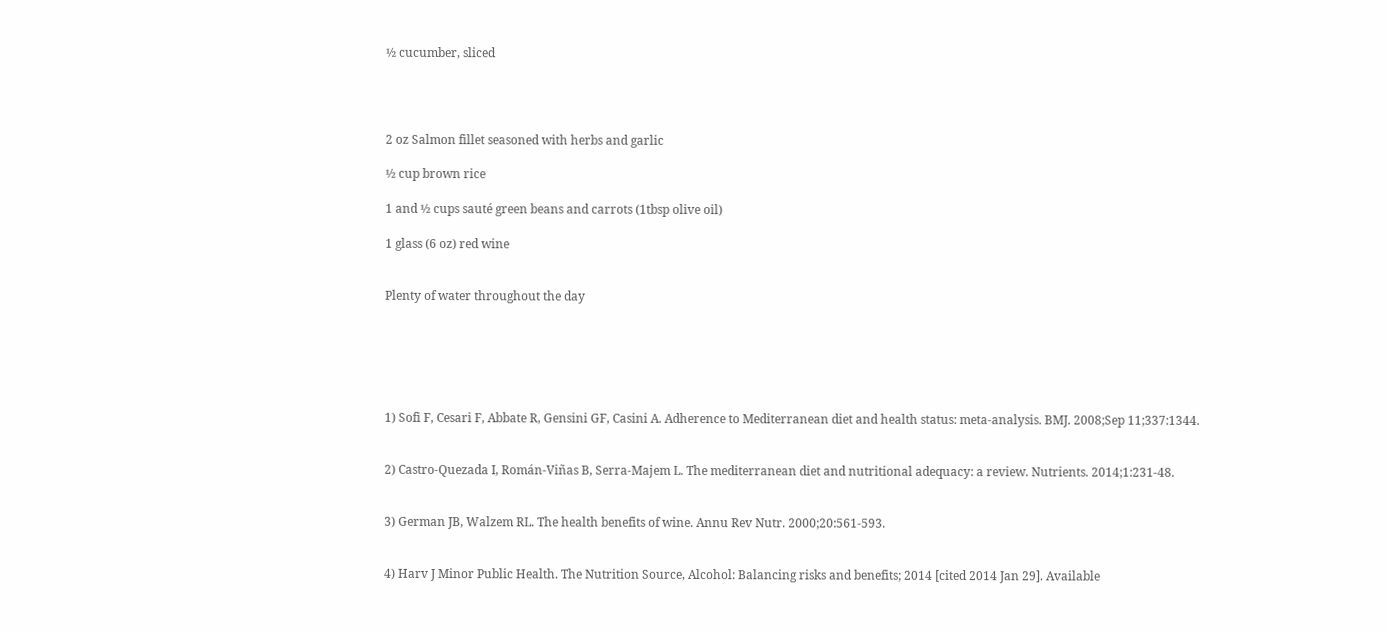½ cucumber, sliced




2 oz Salmon fillet seasoned with herbs and garlic

½ cup brown rice

1 and ½ cups sauté green beans and carrots (1tbsp olive oil)

1 glass (6 oz) red wine


Plenty of water throughout the day






1) Sofi F, Cesari F, Abbate R, Gensini GF, Casini A. Adherence to Mediterranean diet and health status: meta-analysis. BMJ. 2008;Sep 11;337:1344.


2) Castro-Quezada I, Román-Viñas B, Serra-Majem L. The mediterranean diet and nutritional adequacy: a review. Nutrients. 2014;1:231-48.


3) German JB, Walzem RL. The health benefits of wine. Annu Rev Nutr. 2000;20:561-593.


4) Harv J Minor Public Health. The Nutrition Source, Alcohol: Balancing risks and benefits; 2014 [cited 2014 Jan 29]. Available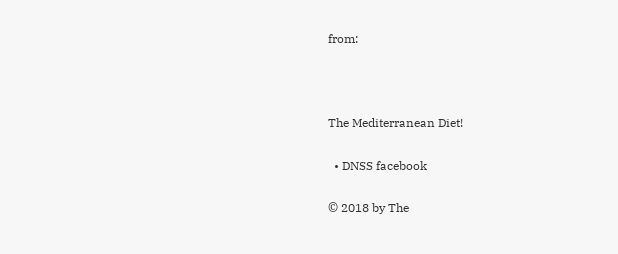from:



The Mediterranean Diet!

  • DNSS facebook

© 2018 by The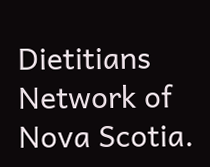Dietitians Network of Nova Scotia.